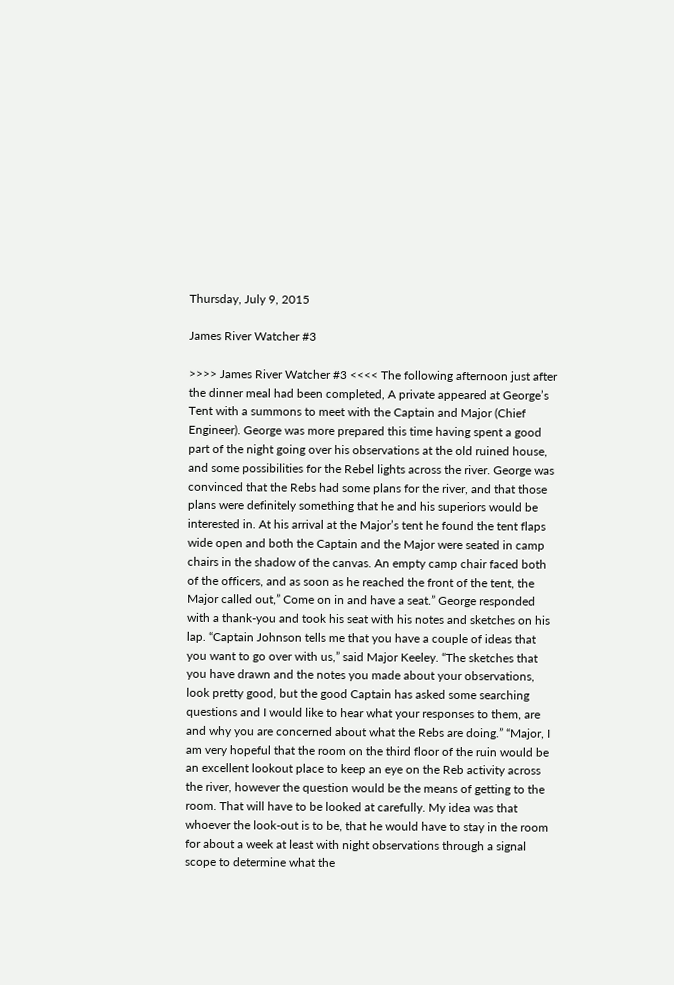Thursday, July 9, 2015

James River Watcher #3

>>>> James River Watcher #3 <<<< The following afternoon just after the dinner meal had been completed, A private appeared at George’s Tent with a summons to meet with the Captain and Major (Chief Engineer). George was more prepared this time having spent a good part of the night going over his observations at the old ruined house, and some possibilities for the Rebel lights across the river. George was convinced that the Rebs had some plans for the river, and that those plans were definitely something that he and his superiors would be interested in. At his arrival at the Major’s tent he found the tent flaps wide open and both the Captain and the Major were seated in camp chairs in the shadow of the canvas. An empty camp chair faced both of the officers, and as soon as he reached the front of the tent, the Major called out,” Come on in and have a seat.” George responded with a thank-you and took his seat with his notes and sketches on his lap. “Captain Johnson tells me that you have a couple of ideas that you want to go over with us,” said Major Keeley. “The sketches that you have drawn and the notes you made about your observations, look pretty good, but the good Captain has asked some searching questions and I would like to hear what your responses to them, are and why you are concerned about what the Rebs are doing.” “Major, I am very hopeful that the room on the third floor of the ruin would be an excellent lookout place to keep an eye on the Reb activity across the river, however the question would be the means of getting to the room. That will have to be looked at carefully. My idea was that whoever the look-out is to be, that he would have to stay in the room for about a week at least with night observations through a signal scope to determine what the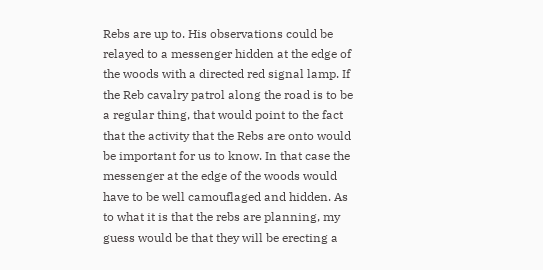Rebs are up to. His observations could be relayed to a messenger hidden at the edge of the woods with a directed red signal lamp. If the Reb cavalry patrol along the road is to be a regular thing, that would point to the fact that the activity that the Rebs are onto would be important for us to know. In that case the messenger at the edge of the woods would have to be well camouflaged and hidden. As to what it is that the rebs are planning, my guess would be that they will be erecting a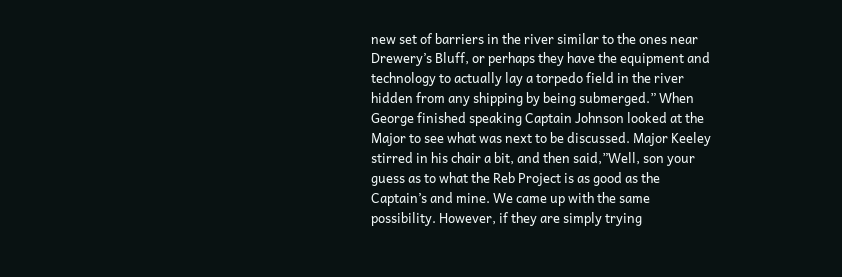new set of barriers in the river similar to the ones near Drewery’s Bluff, or perhaps they have the equipment and technology to actually lay a torpedo field in the river hidden from any shipping by being submerged.” When George finished speaking Captain Johnson looked at the Major to see what was next to be discussed. Major Keeley stirred in his chair a bit, and then said,”Well, son your guess as to what the Reb Project is as good as the Captain’s and mine. We came up with the same possibility. However, if they are simply trying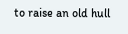to raise an old hull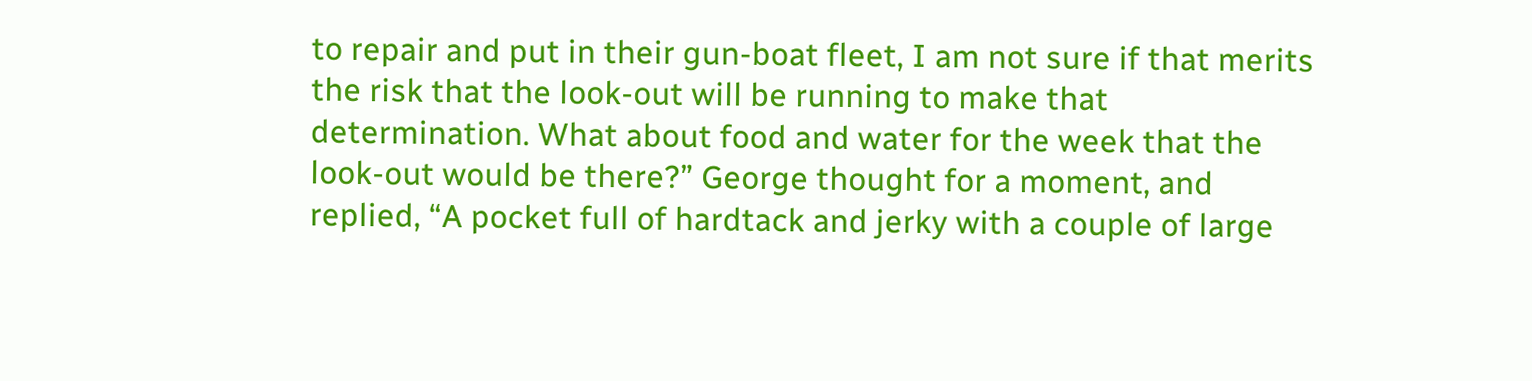to repair and put in their gun-boat fleet, I am not sure if that merits the risk that the look-out will be running to make that determination. What about food and water for the week that the look-out would be there?” George thought for a moment, and replied, “A pocket full of hardtack and jerky with a couple of large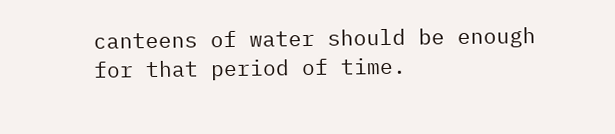canteens of water should be enough for that period of time.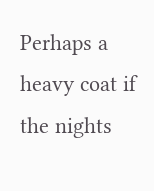Perhaps a heavy coat if the nights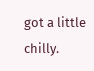got a little chilly.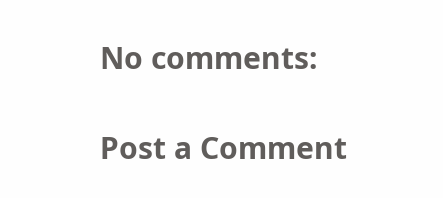No comments:

Post a Comment